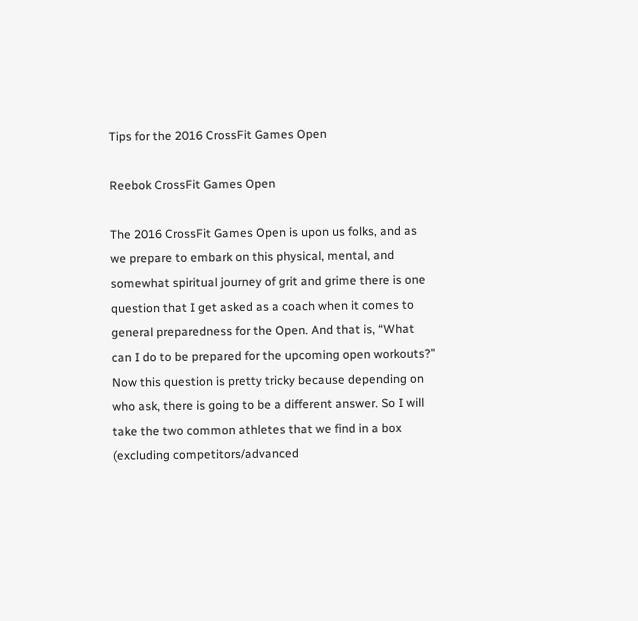Tips for the 2016 CrossFit Games Open

Reebok CrossFit Games Open

The 2016 CrossFit Games Open is upon us folks, and as we prepare to embark on this physical, mental, and somewhat spiritual journey of grit and grime there is one question that I get asked as a coach when it comes to general preparedness for the Open. And that is, “What can I do to be prepared for the upcoming open workouts?” Now this question is pretty tricky because depending on who ask, there is going to be a different answer. So I will take the two common athletes that we find in a box (excluding competitors/advanced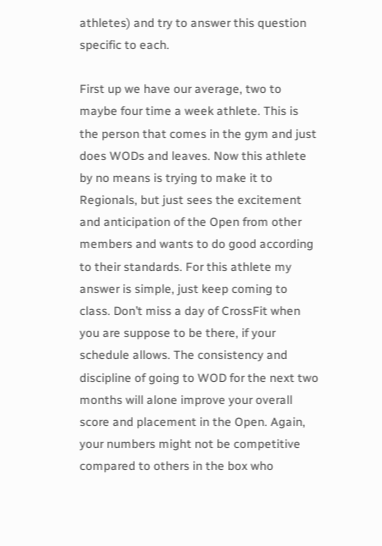athletes) and try to answer this question specific to each.

First up we have our average, two to maybe four time a week athlete. This is the person that comes in the gym and just does WODs and leaves. Now this athlete by no means is trying to make it to Regionals, but just sees the excitement and anticipation of the Open from other members and wants to do good according to their standards. For this athlete my answer is simple, just keep coming to class. Don’t miss a day of CrossFit when you are suppose to be there, if your schedule allows. The consistency and discipline of going to WOD for the next two months will alone improve your overall score and placement in the Open. Again, your numbers might not be competitive compared to others in the box who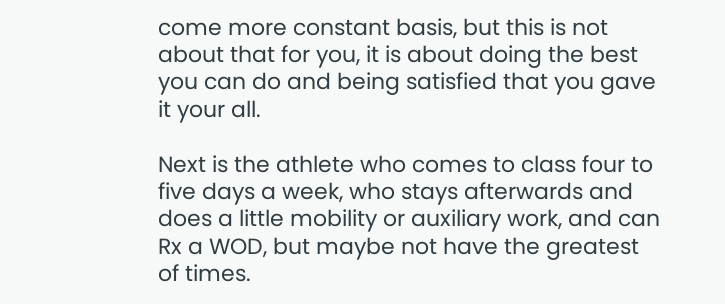come more constant basis, but this is not about that for you, it is about doing the best you can do and being satisfied that you gave it your all.

Next is the athlete who comes to class four to five days a week, who stays afterwards and does a little mobility or auxiliary work, and can Rx a WOD, but maybe not have the greatest of times.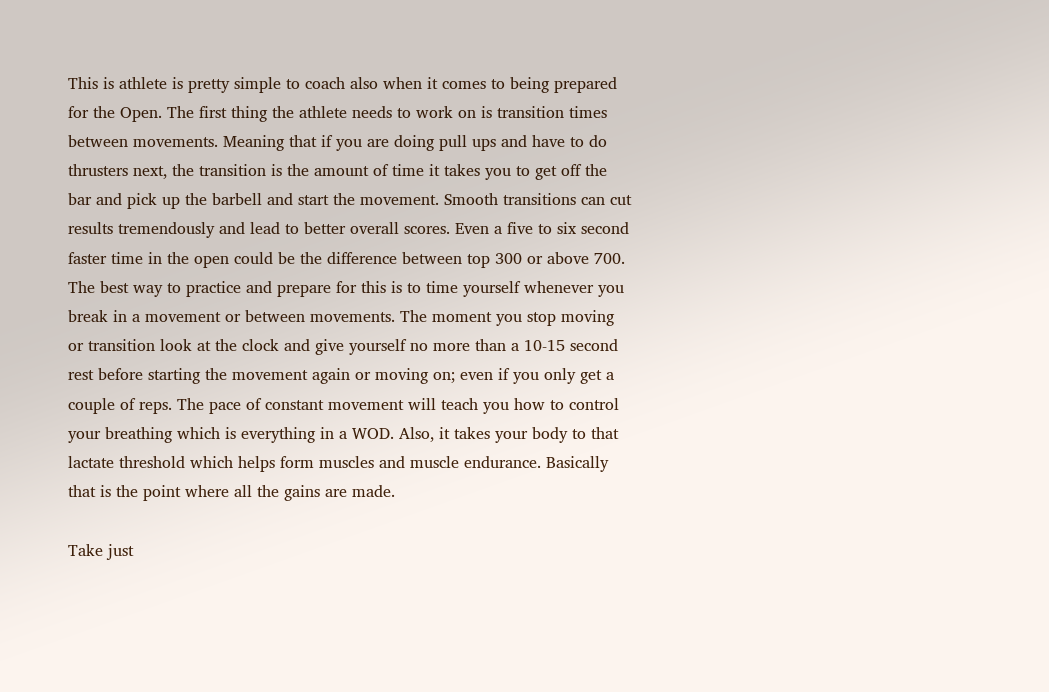This is athlete is pretty simple to coach also when it comes to being prepared for the Open. The first thing the athlete needs to work on is transition times between movements. Meaning that if you are doing pull ups and have to do thrusters next, the transition is the amount of time it takes you to get off the bar and pick up the barbell and start the movement. Smooth transitions can cut results tremendously and lead to better overall scores. Even a five to six second faster time in the open could be the difference between top 300 or above 700. The best way to practice and prepare for this is to time yourself whenever you break in a movement or between movements. The moment you stop moving or transition look at the clock and give yourself no more than a 10-15 second rest before starting the movement again or moving on; even if you only get a couple of reps. The pace of constant movement will teach you how to control your breathing which is everything in a WOD. Also, it takes your body to that lactate threshold which helps form muscles and muscle endurance. Basically that is the point where all the gains are made.

Take just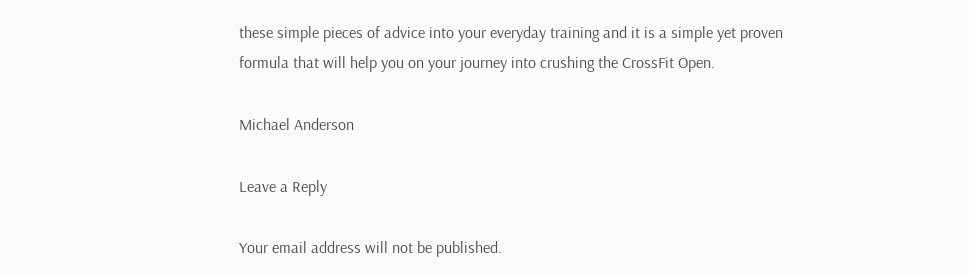these simple pieces of advice into your everyday training and it is a simple yet proven formula that will help you on your journey into crushing the CrossFit Open.

Michael Anderson

Leave a Reply

Your email address will not be published.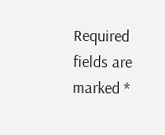Required fields are marked *